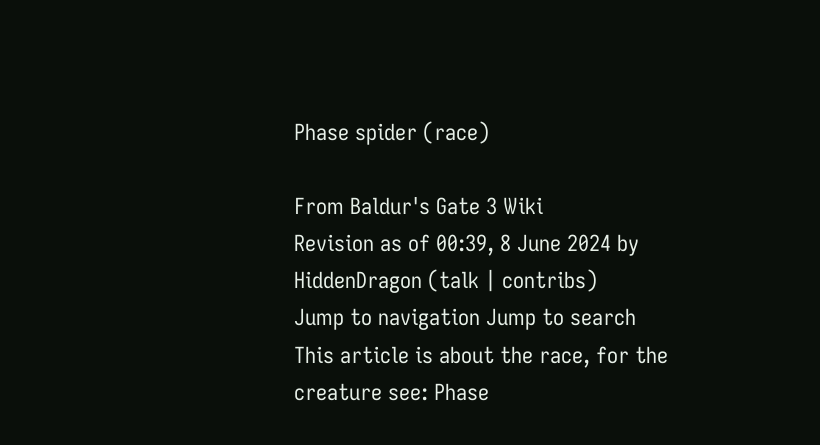Phase spider (race)

From Baldur's Gate 3 Wiki
Revision as of 00:39, 8 June 2024 by HiddenDragon (talk | contribs)
Jump to navigation Jump to search
This article is about the race, for the creature see: Phase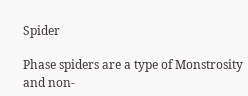Spider

Phase spiders are a type of Monstrosity and non-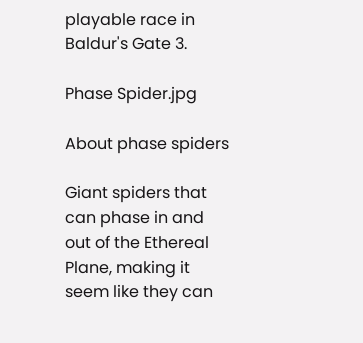playable race in Baldur's Gate 3.

Phase Spider.jpg

About phase spiders

Giant spiders that can phase in and out of the Ethereal Plane, making it seem like they can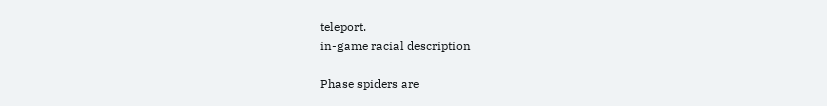teleport.
in-game racial description

Phase spiders are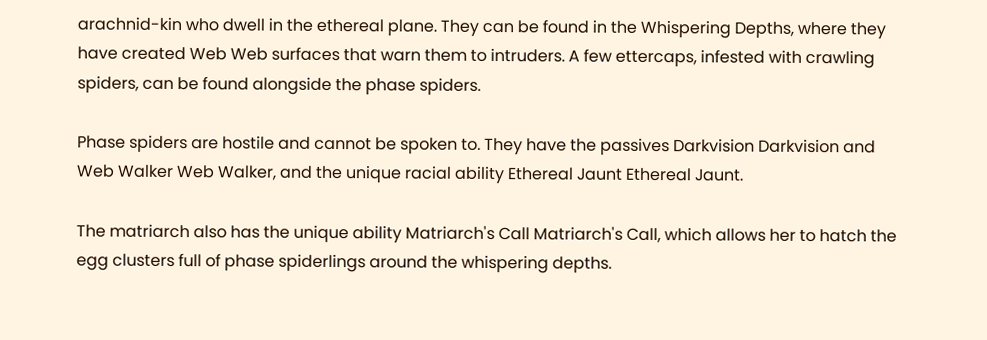arachnid-kin who dwell in the ethereal plane. They can be found in the Whispering Depths, where they have created Web Web surfaces that warn them to intruders. A few ettercaps, infested with crawling spiders, can be found alongside the phase spiders.

Phase spiders are hostile and cannot be spoken to. They have the passives Darkvision Darkvision and Web Walker Web Walker, and the unique racial ability Ethereal Jaunt Ethereal Jaunt.

The matriarch also has the unique ability Matriarch's Call Matriarch's Call, which allows her to hatch the egg clusters full of phase spiderlings around the whispering depths.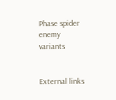Phase spider enemy variants


External links